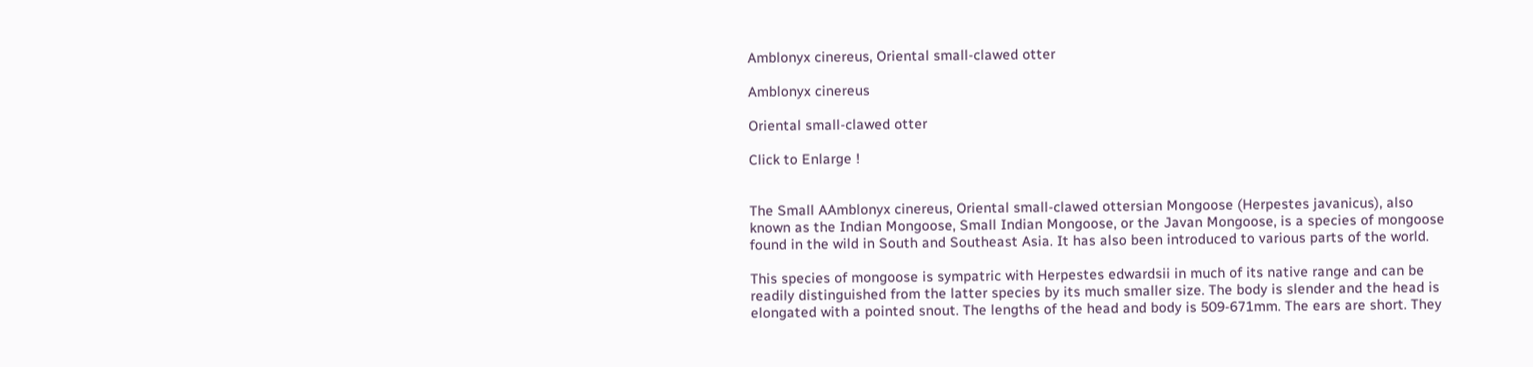Amblonyx cinereus, Oriental small-clawed otter

Amblonyx cinereus

Oriental small-clawed otter

Click to Enlarge !


The Small AAmblonyx cinereus, Oriental small-clawed ottersian Mongoose (Herpestes javanicus), also known as the Indian Mongoose, Small Indian Mongoose, or the Javan Mongoose, is a species of mongoose found in the wild in South and Southeast Asia. It has also been introduced to various parts of the world.

This species of mongoose is sympatric with Herpestes edwardsii in much of its native range and can be readily distinguished from the latter species by its much smaller size. The body is slender and the head is elongated with a pointed snout. The lengths of the head and body is 509-671mm. The ears are short. They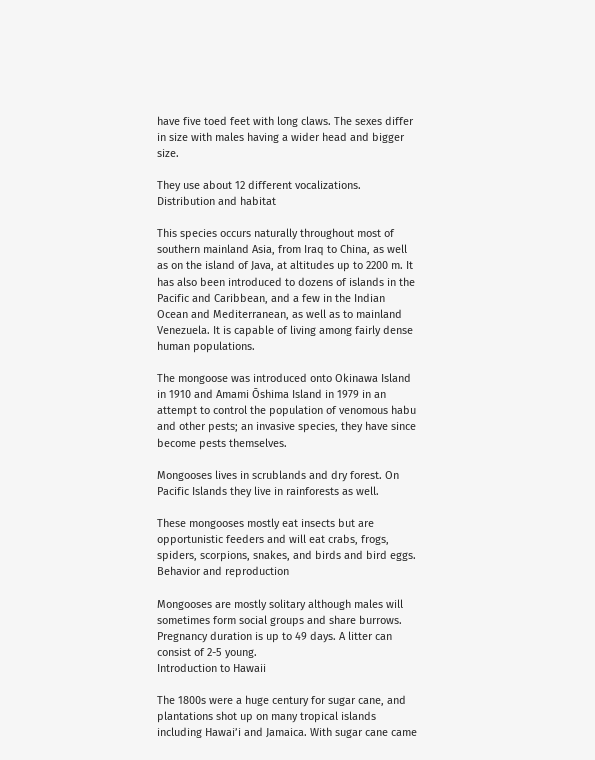have five toed feet with long claws. The sexes differ in size with males having a wider head and bigger size.

They use about 12 different vocalizations.
Distribution and habitat

This species occurs naturally throughout most of southern mainland Asia, from Iraq to China, as well as on the island of Java, at altitudes up to 2200 m. It has also been introduced to dozens of islands in the Pacific and Caribbean, and a few in the Indian Ocean and Mediterranean, as well as to mainland Venezuela. It is capable of living among fairly dense human populations.

The mongoose was introduced onto Okinawa Island in 1910 and Amami Ōshima Island in 1979 in an attempt to control the population of venomous habu and other pests; an invasive species, they have since become pests themselves.

Mongooses lives in scrublands and dry forest. On Pacific Islands they live in rainforests as well.

These mongooses mostly eat insects but are opportunistic feeders and will eat crabs, frogs, spiders, scorpions, snakes, and birds and bird eggs.
Behavior and reproduction

Mongooses are mostly solitary although males will sometimes form social groups and share burrows. Pregnancy duration is up to 49 days. A litter can consist of 2-5 young.
Introduction to Hawaii

The 1800s were a huge century for sugar cane, and plantations shot up on many tropical islands including Hawai’i and Jamaica. With sugar cane came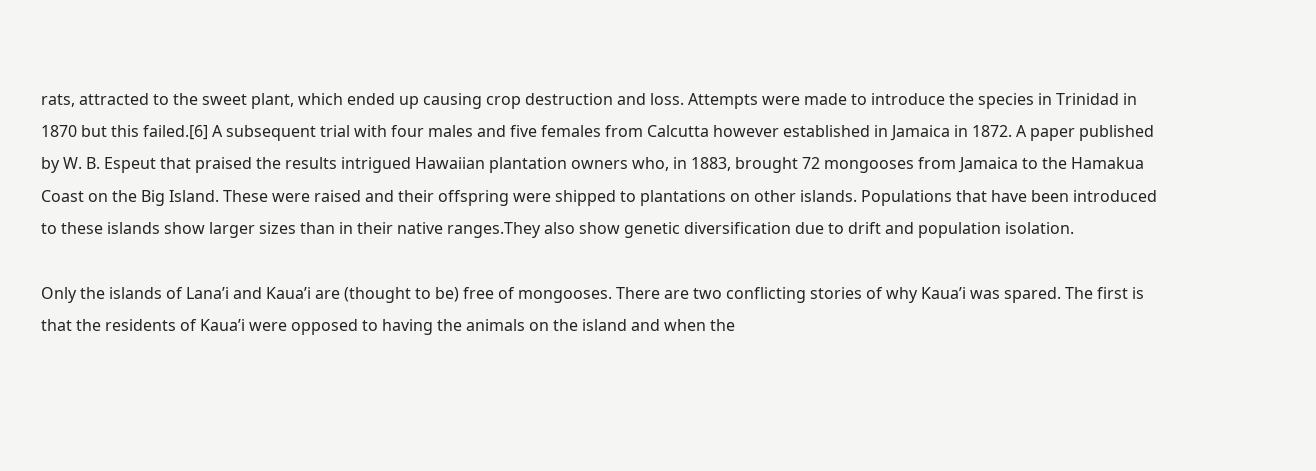rats, attracted to the sweet plant, which ended up causing crop destruction and loss. Attempts were made to introduce the species in Trinidad in 1870 but this failed.[6] A subsequent trial with four males and five females from Calcutta however established in Jamaica in 1872. A paper published by W. B. Espeut that praised the results intrigued Hawaiian plantation owners who, in 1883, brought 72 mongooses from Jamaica to the Hamakua Coast on the Big Island. These were raised and their offspring were shipped to plantations on other islands. Populations that have been introduced to these islands show larger sizes than in their native ranges.They also show genetic diversification due to drift and population isolation.

Only the islands of Lana’i and Kaua’i are (thought to be) free of mongooses. There are two conflicting stories of why Kaua’i was spared. The first is that the residents of Kaua’i were opposed to having the animals on the island and when the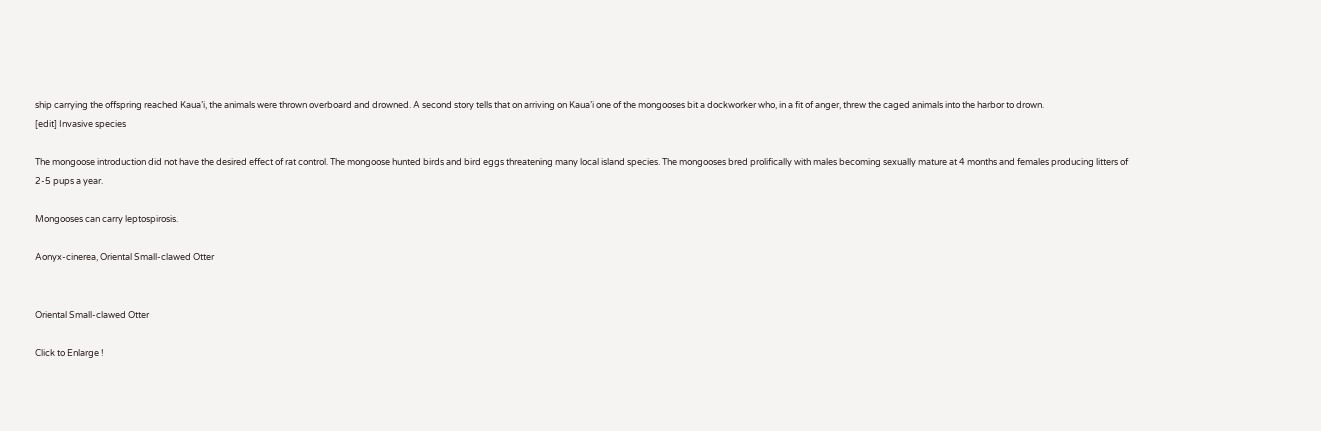ship carrying the offspring reached Kaua’i, the animals were thrown overboard and drowned. A second story tells that on arriving on Kaua’i one of the mongooses bit a dockworker who, in a fit of anger, threw the caged animals into the harbor to drown.
[edit] Invasive species

The mongoose introduction did not have the desired effect of rat control. The mongoose hunted birds and bird eggs threatening many local island species. The mongooses bred prolifically with males becoming sexually mature at 4 months and females producing litters of 2-5 pups a year.

Mongooses can carry leptospirosis.

Aonyx-cinerea, Oriental Small-clawed Otter


Oriental Small-clawed Otter

Click to Enlarge !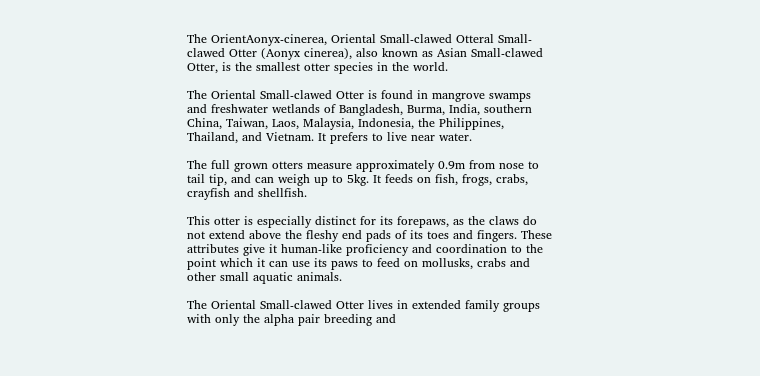The OrientAonyx-cinerea, Oriental Small-clawed Otteral Small-clawed Otter (Aonyx cinerea), also known as Asian Small-clawed Otter, is the smallest otter species in the world.

The Oriental Small-clawed Otter is found in mangrove swamps and freshwater wetlands of Bangladesh, Burma, India, southern China, Taiwan, Laos, Malaysia, Indonesia, the Philippines, Thailand, and Vietnam. It prefers to live near water.

The full grown otters measure approximately 0.9m from nose to tail tip, and can weigh up to 5kg. It feeds on fish, frogs, crabs, crayfish and shellfish.

This otter is especially distinct for its forepaws, as the claws do not extend above the fleshy end pads of its toes and fingers. These attributes give it human-like proficiency and coordination to the point which it can use its paws to feed on mollusks, crabs and other small aquatic animals.

The Oriental Small-clawed Otter lives in extended family groups with only the alpha pair breeding and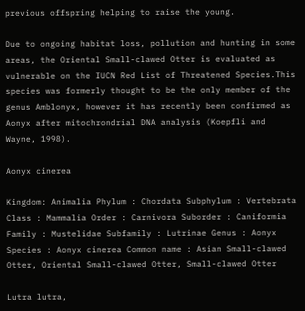previous offspring helping to raise the young.

Due to ongoing habitat loss, pollution and hunting in some areas, the Oriental Small-clawed Otter is evaluated as vulnerable on the IUCN Red List of Threatened Species.This species was formerly thought to be the only member of the genus Amblonyx, however it has recently been confirmed as Aonyx after mitochrondrial DNA analysis (Koepfli and Wayne, 1998).

Aonyx cinerea

Kingdom: Animalia Phylum : Chordata Subphylum : Vertebrata Class : Mammalia Order : Carnivora Suborder : Caniformia Family : Mustelidae Subfamily : Lutrinae Genus : Aonyx Species : Aonyx cinerea Common name : Asian Small-clawed Otter, Oriental Small-clawed Otter, Small-clawed Otter

Lutra lutra,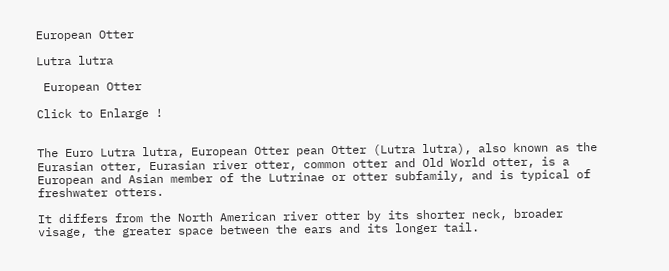European Otter

Lutra lutra

 European Otter

Click to Enlarge !


The Euro Lutra lutra, European Otter pean Otter (Lutra lutra), also known as the Eurasian otter, Eurasian river otter, common otter and Old World otter, is a European and Asian member of the Lutrinae or otter subfamily, and is typical of freshwater otters.

It differs from the North American river otter by its shorter neck, broader visage, the greater space between the ears and its longer tail.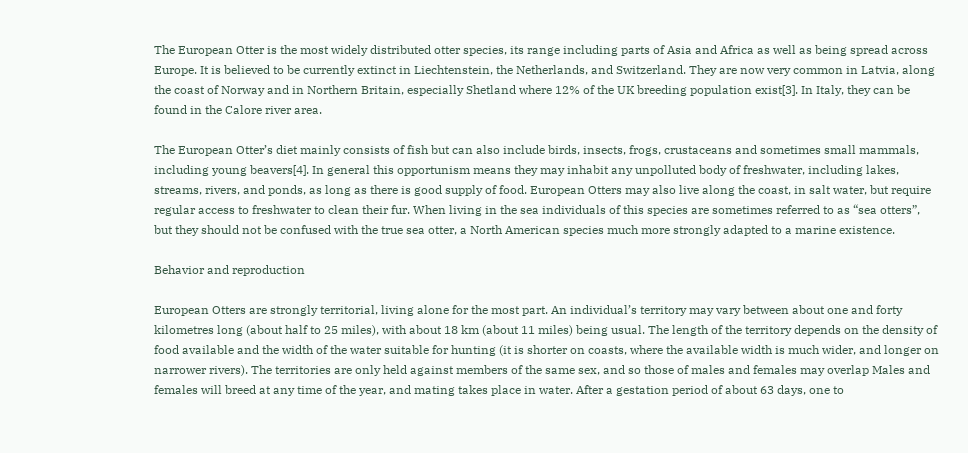The European Otter is the most widely distributed otter species, its range including parts of Asia and Africa as well as being spread across Europe. It is believed to be currently extinct in Liechtenstein, the Netherlands, and Switzerland. They are now very common in Latvia, along the coast of Norway and in Northern Britain, especially Shetland where 12% of the UK breeding population exist[3]. In Italy, they can be found in the Calore river area.

The European Otter’s diet mainly consists of fish but can also include birds, insects, frogs, crustaceans and sometimes small mammals, including young beavers[4]. In general this opportunism means they may inhabit any unpolluted body of freshwater, including lakes, streams, rivers, and ponds, as long as there is good supply of food. European Otters may also live along the coast, in salt water, but require regular access to freshwater to clean their fur. When living in the sea individuals of this species are sometimes referred to as “sea otters”, but they should not be confused with the true sea otter, a North American species much more strongly adapted to a marine existence.

Behavior and reproduction

European Otters are strongly territorial, living alone for the most part. An individual’s territory may vary between about one and forty kilometres long (about half to 25 miles), with about 18 km (about 11 miles) being usual. The length of the territory depends on the density of food available and the width of the water suitable for hunting (it is shorter on coasts, where the available width is much wider, and longer on narrower rivers). The territories are only held against members of the same sex, and so those of males and females may overlap Males and females will breed at any time of the year, and mating takes place in water. After a gestation period of about 63 days, one to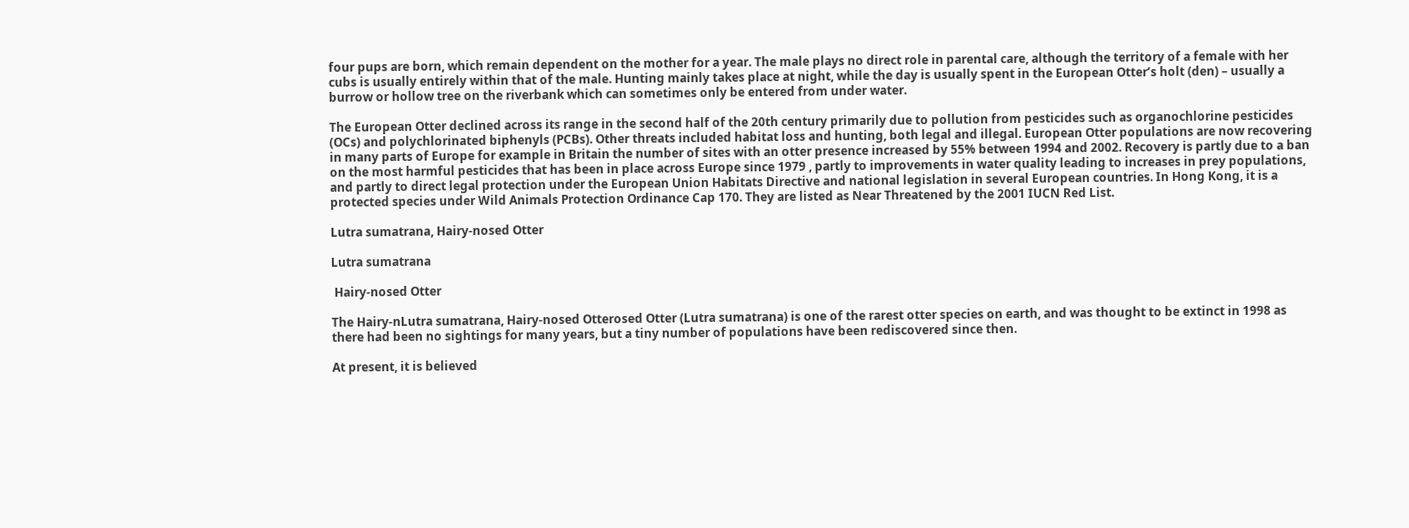four pups are born, which remain dependent on the mother for a year. The male plays no direct role in parental care, although the territory of a female with her cubs is usually entirely within that of the male. Hunting mainly takes place at night, while the day is usually spent in the European Otter’s holt (den) – usually a burrow or hollow tree on the riverbank which can sometimes only be entered from under water.

The European Otter declined across its range in the second half of the 20th century primarily due to pollution from pesticides such as organochlorine pesticides (OCs) and polychlorinated biphenyls (PCBs). Other threats included habitat loss and hunting, both legal and illegal. European Otter populations are now recovering in many parts of Europe for example in Britain the number of sites with an otter presence increased by 55% between 1994 and 2002. Recovery is partly due to a ban on the most harmful pesticides that has been in place across Europe since 1979 , partly to improvements in water quality leading to increases in prey populations, and partly to direct legal protection under the European Union Habitats Directive and national legislation in several European countries. In Hong Kong, it is a protected species under Wild Animals Protection Ordinance Cap 170. They are listed as Near Threatened by the 2001 IUCN Red List.

Lutra sumatrana, Hairy-nosed Otter

Lutra sumatrana

 Hairy-nosed Otter

The Hairy-nLutra sumatrana, Hairy-nosed Otterosed Otter (Lutra sumatrana) is one of the rarest otter species on earth, and was thought to be extinct in 1998 as there had been no sightings for many years, but a tiny number of populations have been rediscovered since then.

At present, it is believed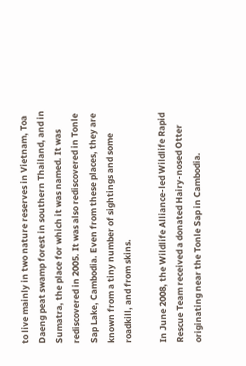to live mainly in two nature reserves in Vietnam, Toa Daeng peat swamp forest in southern Thailand, and in Sumatra, the place for which it was named. It was rediscovered in 2005. It was also rediscovered in Tonle Sap Lake, Cambodia. Even from these places, they are known from a tiny number of sightings and some roadkill, and from skins.

In June 2008, the Wildlife Alliance-led Wildlife Rapid Rescue Team received a donated Hairy-nosed Otter originating near the Tonle Sap in Cambodia.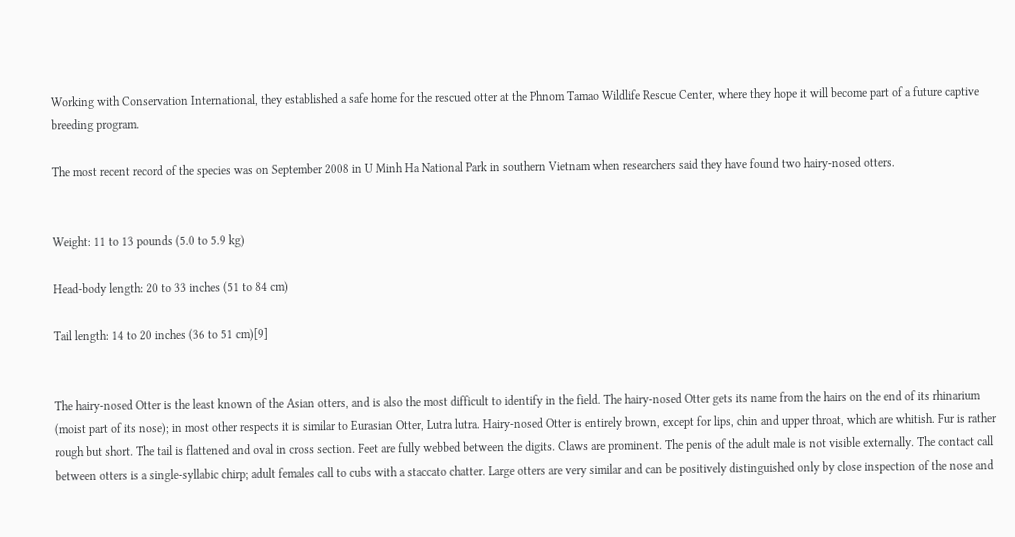Working with Conservation International, they established a safe home for the rescued otter at the Phnom Tamao Wildlife Rescue Center, where they hope it will become part of a future captive breeding program.

The most recent record of the species was on September 2008 in U Minh Ha National Park in southern Vietnam when researchers said they have found two hairy-nosed otters.


Weight: 11 to 13 pounds (5.0 to 5.9 kg)

Head-body length: 20 to 33 inches (51 to 84 cm)

Tail length: 14 to 20 inches (36 to 51 cm)[9]


The hairy-nosed Otter is the least known of the Asian otters, and is also the most difficult to identify in the field. The hairy-nosed Otter gets its name from the hairs on the end of its rhinarium (moist part of its nose); in most other respects it is similar to Eurasian Otter, Lutra lutra. Hairy-nosed Otter is entirely brown, except for lips, chin and upper throat, which are whitish. Fur is rather rough but short. The tail is flattened and oval in cross section. Feet are fully webbed between the digits. Claws are prominent. The penis of the adult male is not visible externally. The contact call between otters is a single-syllabic chirp; adult females call to cubs with a staccato chatter. Large otters are very similar and can be positively distinguished only by close inspection of the nose and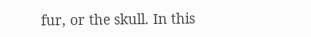fur, or the skull. In this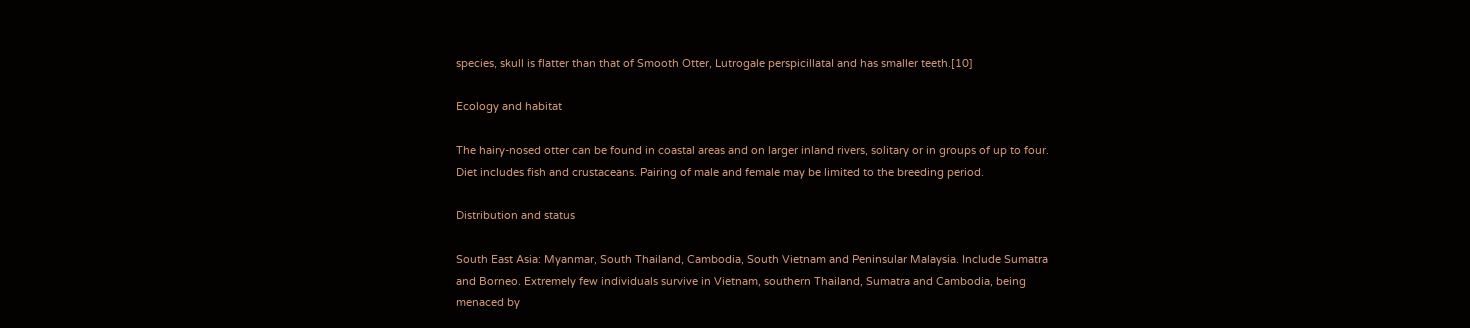species, skull is flatter than that of Smooth Otter, Lutrogale perspicillataI and has smaller teeth.[10]

Ecology and habitat

The hairy-nosed otter can be found in coastal areas and on larger inland rivers, solitary or in groups of up to four. Diet includes fish and crustaceans. Pairing of male and female may be limited to the breeding period.

Distribution and status

South East Asia: Myanmar, South Thailand, Cambodia, South Vietnam and Peninsular Malaysia. Include Sumatra and Borneo. Extremely few individuals survive in Vietnam, southern Thailand, Sumatra and Cambodia, being menaced by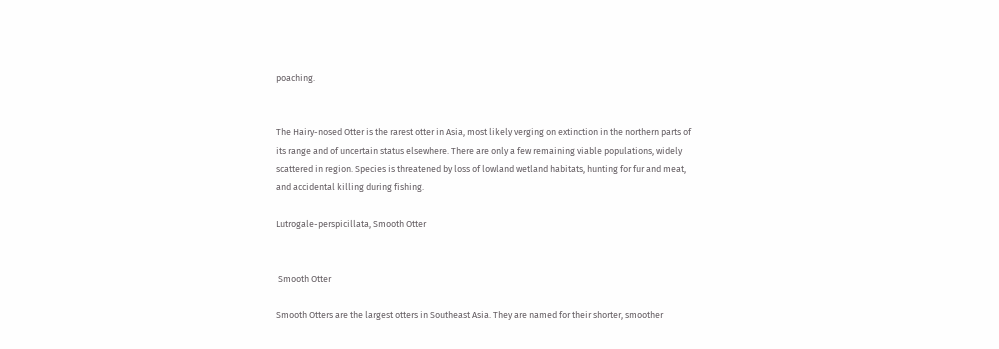poaching.


The Hairy-nosed Otter is the rarest otter in Asia, most likely verging on extinction in the northern parts of its range and of uncertain status elsewhere. There are only a few remaining viable populations, widely scattered in region. Species is threatened by loss of lowland wetland habitats, hunting for fur and meat, and accidental killing during fishing.

Lutrogale-perspicillata, Smooth Otter


 Smooth Otter

Smooth Otters are the largest otters in Southeast Asia. They are named for their shorter, smoother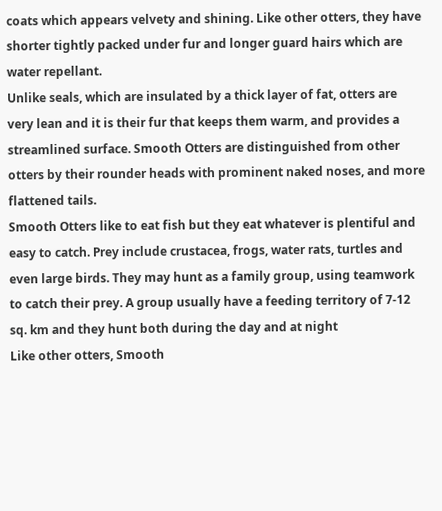coats which appears velvety and shining. Like other otters, they have shorter tightly packed under fur and longer guard hairs which are water repellant.
Unlike seals, which are insulated by a thick layer of fat, otters are very lean and it is their fur that keeps them warm, and provides a streamlined surface. Smooth Otters are distinguished from other otters by their rounder heads with prominent naked noses, and more flattened tails.
Smooth Otters like to eat fish but they eat whatever is plentiful and easy to catch. Prey include crustacea, frogs, water rats, turtles and even large birds. They may hunt as a family group, using teamwork to catch their prey. A group usually have a feeding territory of 7-12 sq. km and they hunt both during the day and at night
Like other otters, Smooth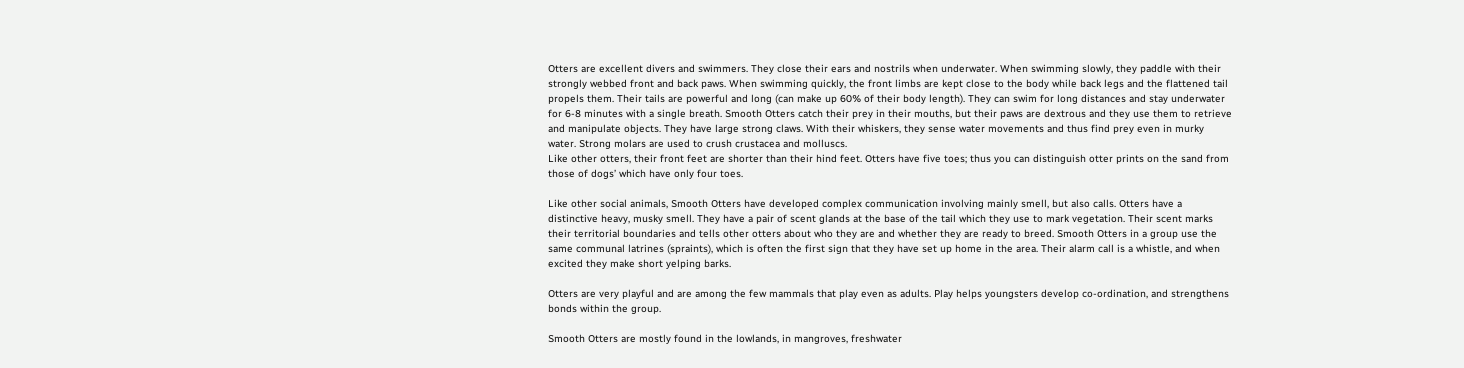Otters are excellent divers and swimmers. They close their ears and nostrils when underwater. When swimming slowly, they paddle with their strongly webbed front and back paws. When swimming quickly, the front limbs are kept close to the body while back legs and the flattened tail propels them. Their tails are powerful and long (can make up 60% of their body length). They can swim for long distances and stay underwater for 6-8 minutes with a single breath. Smooth Otters catch their prey in their mouths, but their paws are dextrous and they use them to retrieve and manipulate objects. They have large strong claws. With their whiskers, they sense water movements and thus find prey even in murky water. Strong molars are used to crush crustacea and molluscs.
Like other otters, their front feet are shorter than their hind feet. Otters have five toes; thus you can distinguish otter prints on the sand from those of dogs’ which have only four toes.

Like other social animals, Smooth Otters have developed complex communication involving mainly smell, but also calls. Otters have a distinctive heavy, musky smell. They have a pair of scent glands at the base of the tail which they use to mark vegetation. Their scent marks their territorial boundaries and tells other otters about who they are and whether they are ready to breed. Smooth Otters in a group use the same communal latrines (spraints), which is often the first sign that they have set up home in the area. Their alarm call is a whistle, and when excited they make short yelping barks.

Otters are very playful and are among the few mammals that play even as adults. Play helps youngsters develop co-ordination, and strengthens bonds within the group.

Smooth Otters are mostly found in the lowlands, in mangroves, freshwater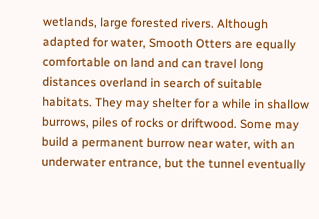wetlands, large forested rivers. Although adapted for water, Smooth Otters are equally comfortable on land and can travel long distances overland in search of suitable habitats. They may shelter for a while in shallow burrows, piles of rocks or driftwood. Some may build a permanent burrow near water, with an underwater entrance, but the tunnel eventually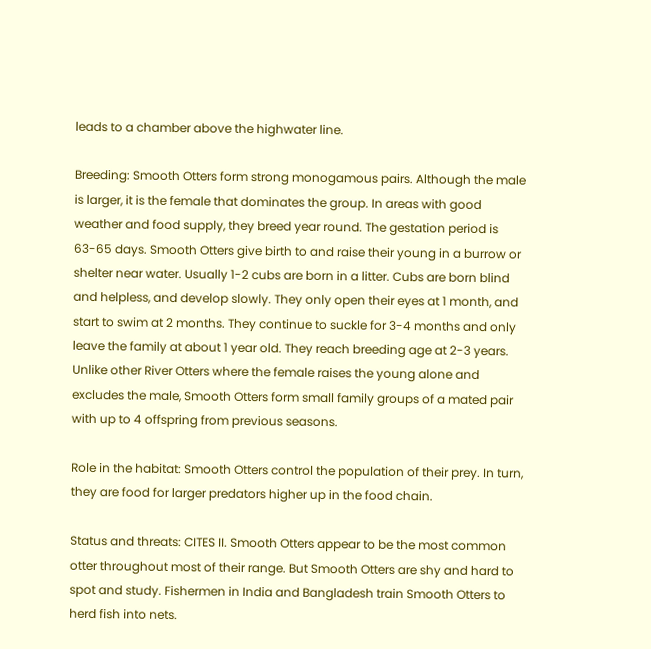leads to a chamber above the highwater line.

Breeding: Smooth Otters form strong monogamous pairs. Although the male is larger, it is the female that dominates the group. In areas with good weather and food supply, they breed year round. The gestation period is 63-65 days. Smooth Otters give birth to and raise their young in a burrow or shelter near water. Usually 1-2 cubs are born in a litter. Cubs are born blind and helpless, and develop slowly. They only open their eyes at 1 month, and start to swim at 2 months. They continue to suckle for 3-4 months and only leave the family at about 1 year old. They reach breeding age at 2-3 years. Unlike other River Otters where the female raises the young alone and excludes the male, Smooth Otters form small family groups of a mated pair with up to 4 offspring from previous seasons.

Role in the habitat: Smooth Otters control the population of their prey. In turn, they are food for larger predators higher up in the food chain.

Status and threats: CITES II. Smooth Otters appear to be the most common otter throughout most of their range. But Smooth Otters are shy and hard to spot and study. Fishermen in India and Bangladesh train Smooth Otters to herd fish into nets.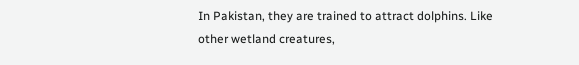In Pakistan, they are trained to attract dolphins. Like other wetland creatures,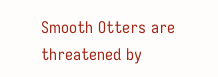Smooth Otters are threatened by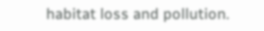habitat loss and pollution.